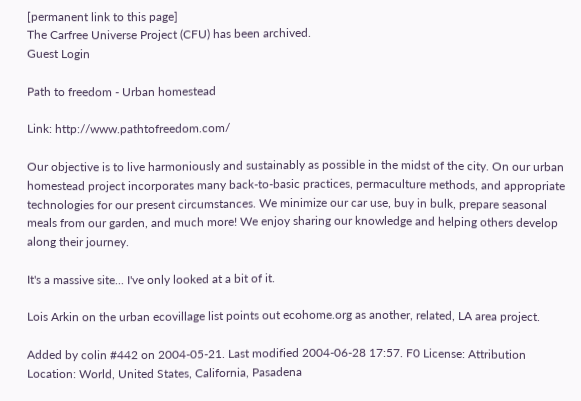[permanent link to this page]
The Carfree Universe Project (CFU) has been archived.
Guest Login

Path to freedom - Urban homestead

Link: http://www.pathtofreedom.com/

Our objective is to live harmoniously and sustainably as possible in the midst of the city. On our urban homestead project incorporates many back-to-basic practices, permaculture methods, and appropriate technologies for our present circumstances. We minimize our car use, buy in bulk, prepare seasonal meals from our garden, and much more! We enjoy sharing our knowledge and helping others develop along their journey.

It's a massive site... I've only looked at a bit of it.

Lois Arkin on the urban ecovillage list points out ecohome.org as another, related, LA area project.

Added by colin #442 on 2004-05-21. Last modified 2004-06-28 17:57. F0 License: Attribution
Location: World, United States, California, Pasadena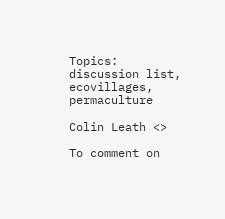Topics: discussion list, ecovillages, permaculture

Colin Leath <>

To comment on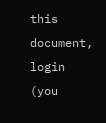this document, login (you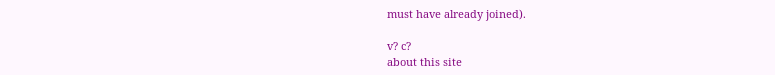must have already joined).

v? c?
about this site